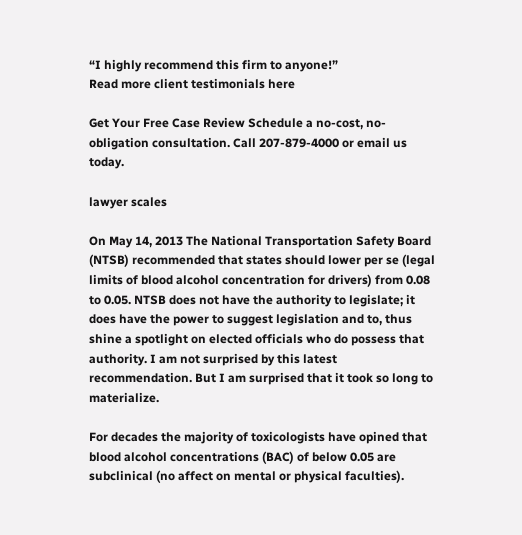“I highly recommend this firm to anyone!”
Read more client testimonials here

Get Your Free Case Review Schedule a no-cost, no-obligation consultation. Call 207-879-4000 or email us today.

lawyer scales

On May 14, 2013 The National Transportation Safety Board (NTSB) recommended that states should lower per se (legal limits of blood alcohol concentration for drivers) from 0.08 to 0.05. NTSB does not have the authority to legislate; it does have the power to suggest legislation and to, thus shine a spotlight on elected officials who do possess that authority. I am not surprised by this latest recommendation. But I am surprised that it took so long to materialize.

For decades the majority of toxicologists have opined that blood alcohol concentrations (BAC) of below 0.05 are subclinical (no affect on mental or physical faculties).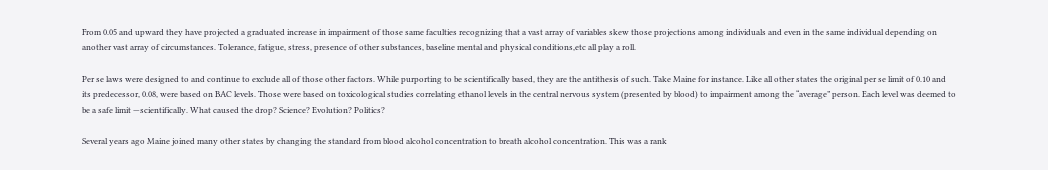From 0.05 and upward they have projected a graduated increase in impairment of those same faculties recognizing that a vast array of variables skew those projections among individuals and even in the same individual depending on another vast array of circumstances. Tolerance, fatigue, stress, presence of other substances, baseline mental and physical conditions,etc all play a roll.

Per se laws were designed to and continue to exclude all of those other factors. While purporting to be scientifically based, they are the antithesis of such. Take Maine for instance. Like all other states the original per se limit of 0.10 and its predecessor, 0.08, were based on BAC levels. Those were based on toxicological studies correlating ethanol levels in the central nervous system (presented by blood) to impairment among the “average” person. Each level was deemed to be a safe limit —scientifically. What caused the drop? Science? Evolution? Politics?

Several years ago Maine joined many other states by changing the standard from blood alcohol concentration to breath alcohol concentration. This was a rank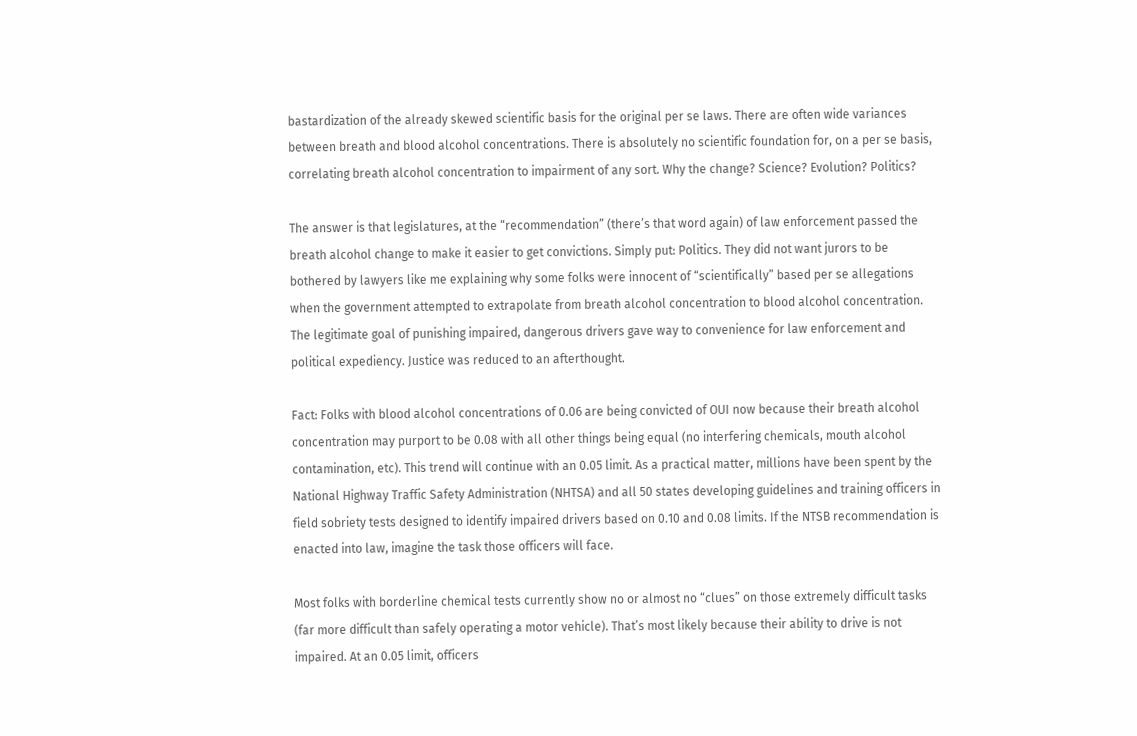bastardization of the already skewed scientific basis for the original per se laws. There are often wide variances between breath and blood alcohol concentrations. There is absolutely no scientific foundation for, on a per se basis, correlating breath alcohol concentration to impairment of any sort. Why the change? Science? Evolution? Politics?

The answer is that legislatures, at the “recommendation” (there’s that word again) of law enforcement passed the breath alcohol change to make it easier to get convictions. Simply put: Politics. They did not want jurors to be bothered by lawyers like me explaining why some folks were innocent of “scientifically” based per se allegations when the government attempted to extrapolate from breath alcohol concentration to blood alcohol concentration. The legitimate goal of punishing impaired, dangerous drivers gave way to convenience for law enforcement and political expediency. Justice was reduced to an afterthought.

Fact: Folks with blood alcohol concentrations of 0.06 are being convicted of OUI now because their breath alcohol concentration may purport to be 0.08 with all other things being equal (no interfering chemicals, mouth alcohol contamination, etc). This trend will continue with an 0.05 limit. As a practical matter, millions have been spent by the National Highway Traffic Safety Administration (NHTSA) and all 50 states developing guidelines and training officers in field sobriety tests designed to identify impaired drivers based on 0.10 and 0.08 limits. If the NTSB recommendation is enacted into law, imagine the task those officers will face.

Most folks with borderline chemical tests currently show no or almost no “clues” on those extremely difficult tasks (far more difficult than safely operating a motor vehicle). That’s most likely because their ability to drive is not impaired. At an 0.05 limit, officers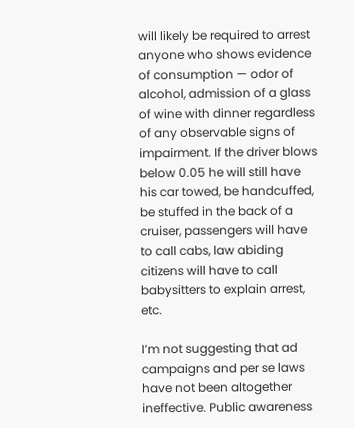will likely be required to arrest anyone who shows evidence of consumption — odor of alcohol, admission of a glass of wine with dinner regardless of any observable signs of impairment. If the driver blows below 0.05 he will still have his car towed, be handcuffed, be stuffed in the back of a cruiser, passengers will have to call cabs, law abiding citizens will have to call babysitters to explain arrest, etc.

I’m not suggesting that ad campaigns and per se laws have not been altogether ineffective. Public awareness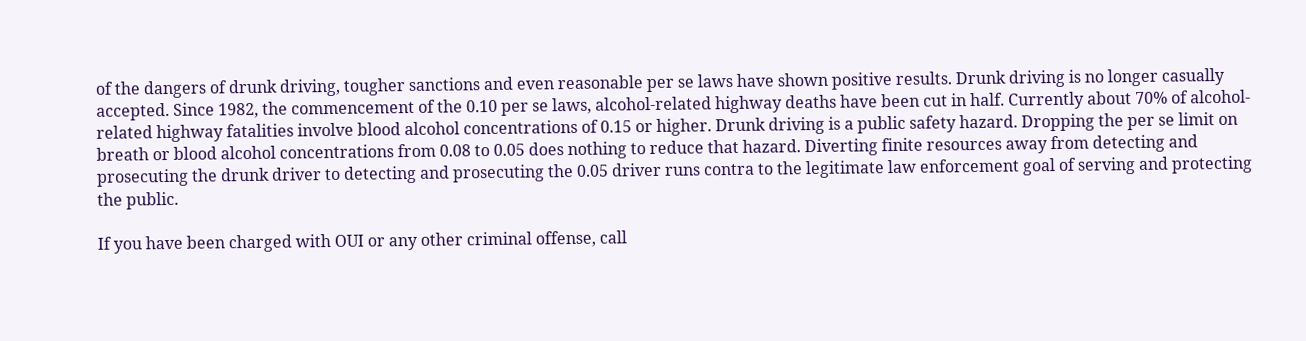of the dangers of drunk driving, tougher sanctions and even reasonable per se laws have shown positive results. Drunk driving is no longer casually accepted. Since 1982, the commencement of the 0.10 per se laws, alcohol-related highway deaths have been cut in half. Currently about 70% of alcohol-related highway fatalities involve blood alcohol concentrations of 0.15 or higher. Drunk driving is a public safety hazard. Dropping the per se limit on breath or blood alcohol concentrations from 0.08 to 0.05 does nothing to reduce that hazard. Diverting finite resources away from detecting and prosecuting the drunk driver to detecting and prosecuting the 0.05 driver runs contra to the legitimate law enforcement goal of serving and protecting the public.

If you have been charged with OUI or any other criminal offense, call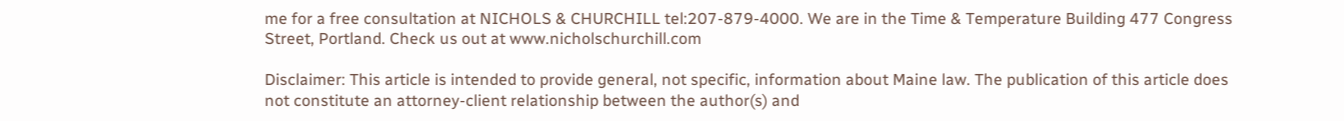me for a free consultation at NICHOLS & CHURCHILL tel:207-879-4000. We are in the Time & Temperature Building 477 Congress Street, Portland. Check us out at www.nicholschurchill.com

Disclaimer: This article is intended to provide general, not specific, information about Maine law. The publication of this article does not constitute an attorney-client relationship between the author(s) and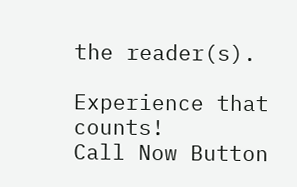the reader(s).

Experience that counts!
Call Now Button